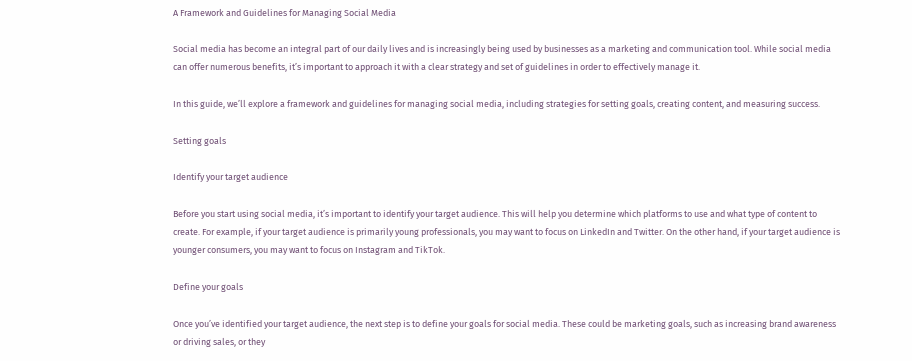A Framework and Guidelines for Managing Social Media

Social media has become an integral part of our daily lives and is increasingly being used by businesses as a marketing and communication tool. While social media can offer numerous benefits, it’s important to approach it with a clear strategy and set of guidelines in order to effectively manage it.

In this guide, we’ll explore a framework and guidelines for managing social media, including strategies for setting goals, creating content, and measuring success.

Setting goals

Identify your target audience

Before you start using social media, it’s important to identify your target audience. This will help you determine which platforms to use and what type of content to create. For example, if your target audience is primarily young professionals, you may want to focus on LinkedIn and Twitter. On the other hand, if your target audience is younger consumers, you may want to focus on Instagram and TikTok.

Define your goals

Once you’ve identified your target audience, the next step is to define your goals for social media. These could be marketing goals, such as increasing brand awareness or driving sales, or they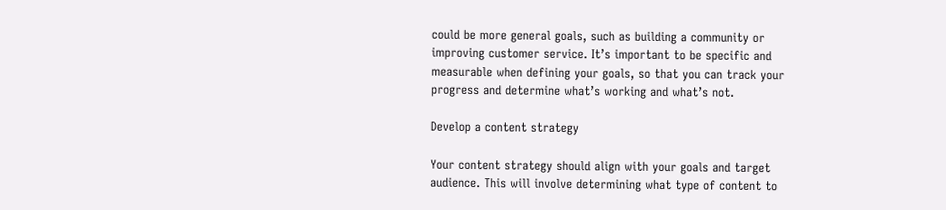could be more general goals, such as building a community or improving customer service. It’s important to be specific and measurable when defining your goals, so that you can track your progress and determine what’s working and what’s not.

Develop a content strategy

Your content strategy should align with your goals and target audience. This will involve determining what type of content to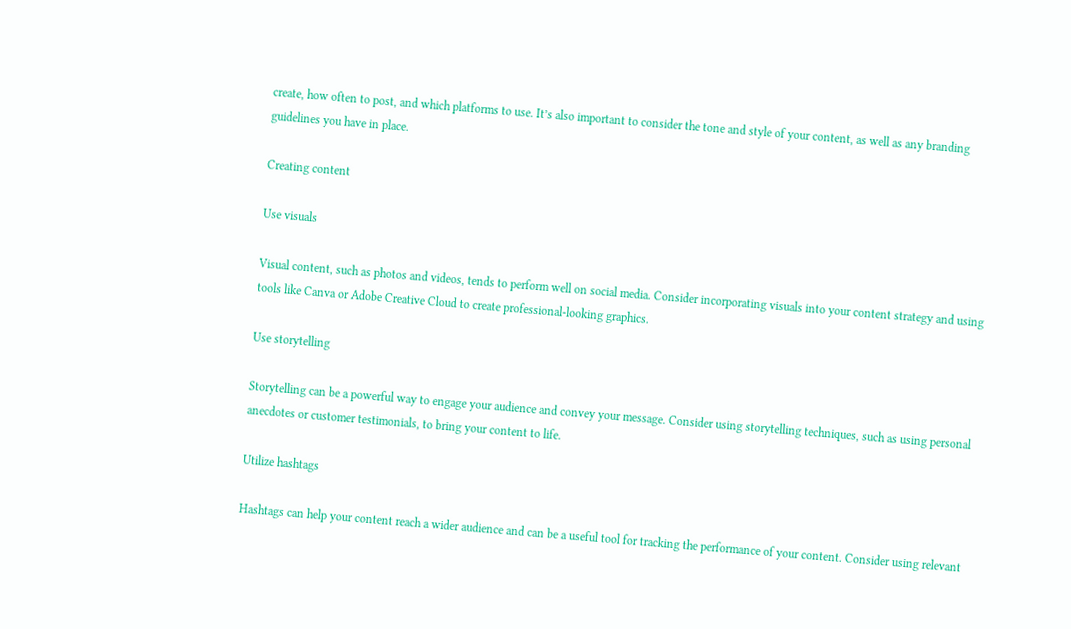create, how often to post, and which platforms to use. It’s also important to consider the tone and style of your content, as well as any branding guidelines you have in place.

Creating content

Use visuals

Visual content, such as photos and videos, tends to perform well on social media. Consider incorporating visuals into your content strategy and using tools like Canva or Adobe Creative Cloud to create professional-looking graphics.

Use storytelling

Storytelling can be a powerful way to engage your audience and convey your message. Consider using storytelling techniques, such as using personal anecdotes or customer testimonials, to bring your content to life.

Utilize hashtags

Hashtags can help your content reach a wider audience and can be a useful tool for tracking the performance of your content. Consider using relevant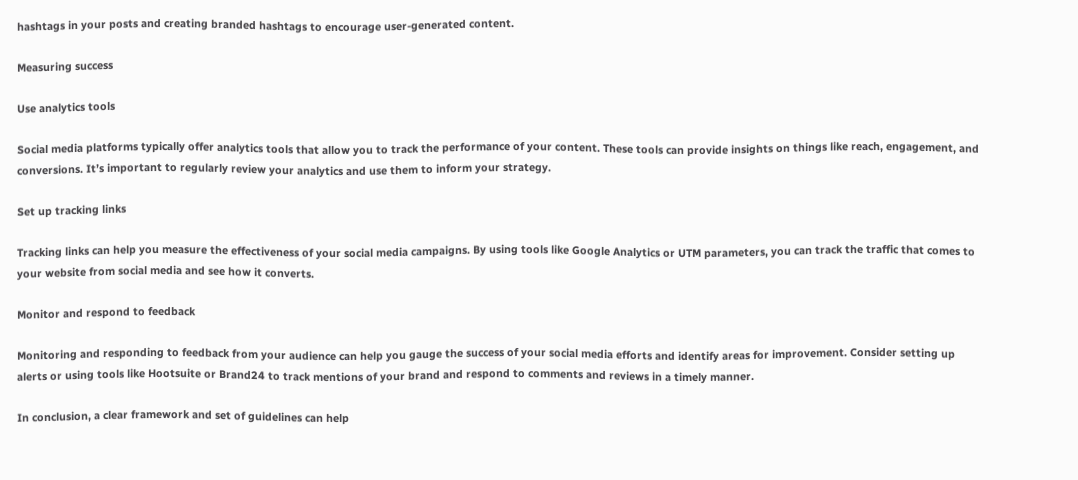hashtags in your posts and creating branded hashtags to encourage user-generated content.

Measuring success

Use analytics tools

Social media platforms typically offer analytics tools that allow you to track the performance of your content. These tools can provide insights on things like reach, engagement, and conversions. It’s important to regularly review your analytics and use them to inform your strategy.

Set up tracking links

Tracking links can help you measure the effectiveness of your social media campaigns. By using tools like Google Analytics or UTM parameters, you can track the traffic that comes to your website from social media and see how it converts.

Monitor and respond to feedback

Monitoring and responding to feedback from your audience can help you gauge the success of your social media efforts and identify areas for improvement. Consider setting up alerts or using tools like Hootsuite or Brand24 to track mentions of your brand and respond to comments and reviews in a timely manner.

In conclusion, a clear framework and set of guidelines can help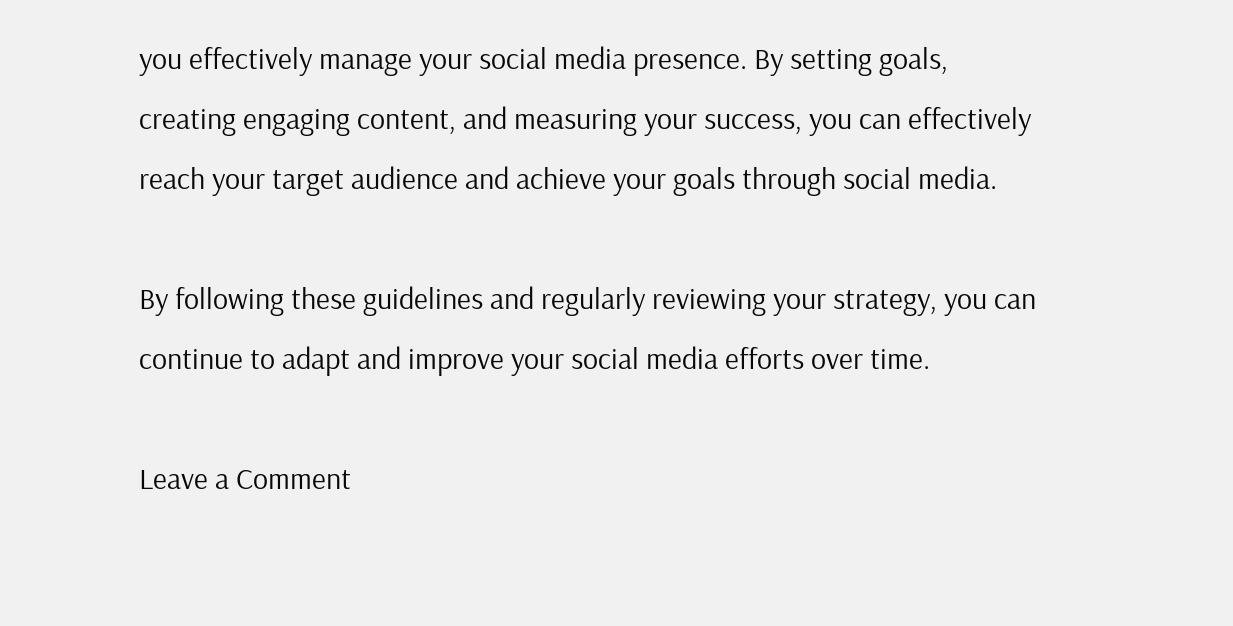you effectively manage your social media presence. By setting goals, creating engaging content, and measuring your success, you can effectively reach your target audience and achieve your goals through social media.

By following these guidelines and regularly reviewing your strategy, you can continue to adapt and improve your social media efforts over time.

Leave a Comment